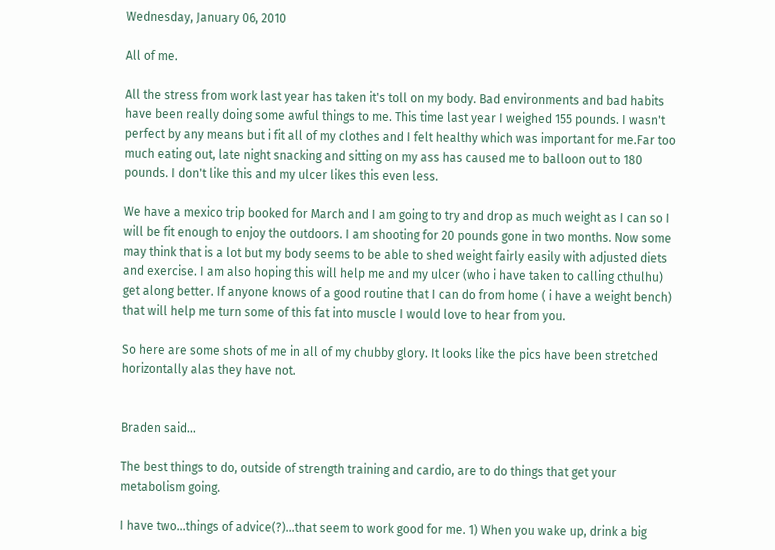Wednesday, January 06, 2010

All of me.

All the stress from work last year has taken it's toll on my body. Bad environments and bad habits have been really doing some awful things to me. This time last year I weighed 155 pounds. I wasn't perfect by any means but i fit all of my clothes and I felt healthy which was important for me.Far too much eating out, late night snacking and sitting on my ass has caused me to balloon out to 180 pounds. I don't like this and my ulcer likes this even less.

We have a mexico trip booked for March and I am going to try and drop as much weight as I can so I will be fit enough to enjoy the outdoors. I am shooting for 20 pounds gone in two months. Now some may think that is a lot but my body seems to be able to shed weight fairly easily with adjusted diets and exercise. I am also hoping this will help me and my ulcer (who i have taken to calling cthulhu) get along better. If anyone knows of a good routine that I can do from home ( i have a weight bench) that will help me turn some of this fat into muscle I would love to hear from you.

So here are some shots of me in all of my chubby glory. It looks like the pics have been stretched horizontally alas they have not.


Braden said...

The best things to do, outside of strength training and cardio, are to do things that get your metabolism going.

I have two...things of advice(?)...that seem to work good for me. 1) When you wake up, drink a big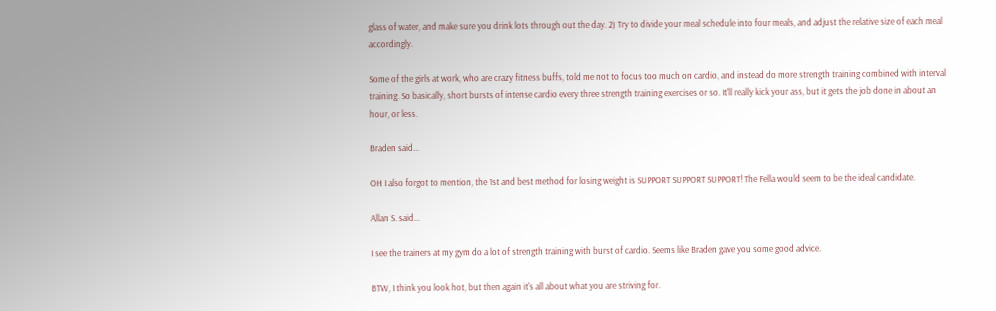glass of water, and make sure you drink lots through out the day. 2) Try to divide your meal schedule into four meals, and adjust the relative size of each meal accordingly.

Some of the girls at work, who are crazy fitness buffs, told me not to focus too much on cardio, and instead do more strength training combined with interval training. So basically, short bursts of intense cardio every three strength training exercises or so. It'll really kick your ass, but it gets the job done in about an hour, or less.

Braden said...

OH I also forgot to mention, the 1st and best method for losing weight is SUPPORT SUPPORT SUPPORT! The Fella would seem to be the ideal candidate.

Allan S. said...

I see the trainers at my gym do a lot of strength training with burst of cardio. Seems like Braden gave you some good advice.

BTW, I think you look hot, but then again it's all about what you are striving for.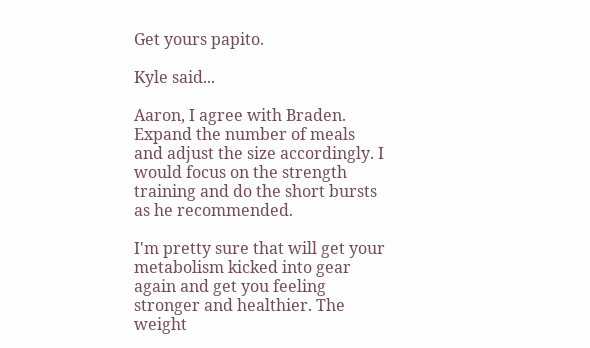Get yours papito.

Kyle said...

Aaron, I agree with Braden. Expand the number of meals and adjust the size accordingly. I would focus on the strength training and do the short bursts as he recommended.

I'm pretty sure that will get your metabolism kicked into gear again and get you feeling stronger and healthier. The weight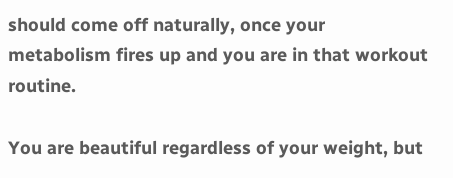should come off naturally, once your metabolism fires up and you are in that workout routine.

You are beautiful regardless of your weight, but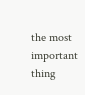the most important thing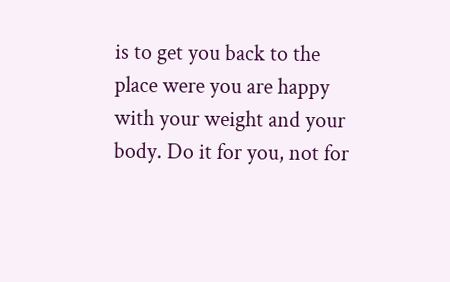is to get you back to the place were you are happy with your weight and your body. Do it for you, not for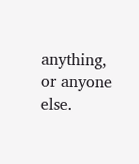anything, or anyone else.